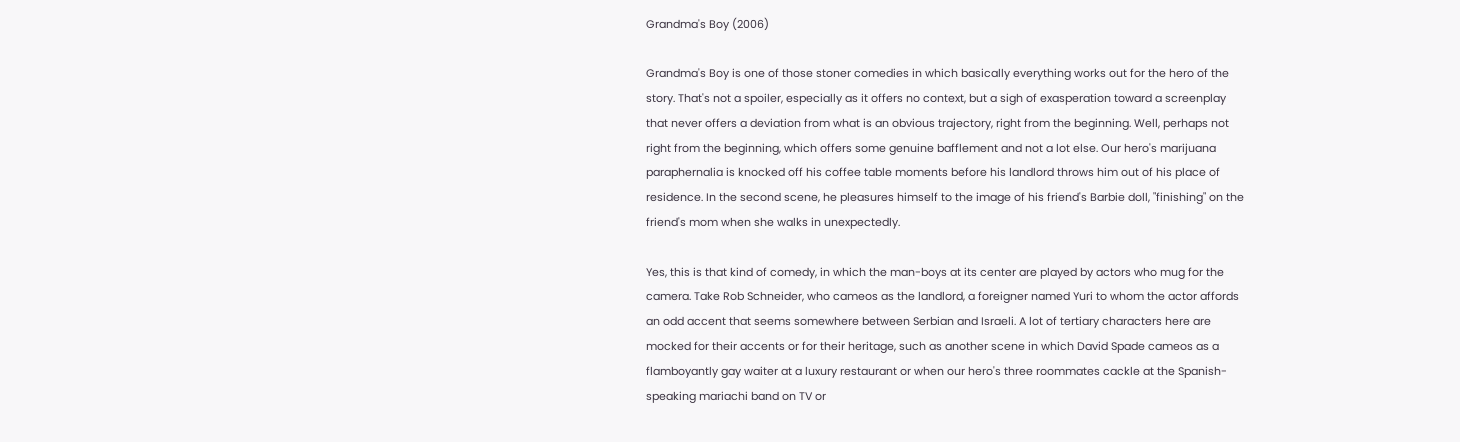Grandma's Boy (2006)

Grandma's Boy is one of those stoner comedies in which basically everything works out for the hero of the story. That's not a spoiler, especially as it offers no context, but a sigh of exasperation toward a screenplay that never offers a deviation from what is an obvious trajectory, right from the beginning. Well, perhaps not right from the beginning, which offers some genuine bafflement and not a lot else. Our hero's marijuana paraphernalia is knocked off his coffee table moments before his landlord throws him out of his place of residence. In the second scene, he pleasures himself to the image of his friend's Barbie doll, "finishing" on the friend's mom when she walks in unexpectedly.

Yes, this is that kind of comedy, in which the man-boys at its center are played by actors who mug for the camera. Take Rob Schneider, who cameos as the landlord, a foreigner named Yuri to whom the actor affords an odd accent that seems somewhere between Serbian and Israeli. A lot of tertiary characters here are mocked for their accents or for their heritage, such as another scene in which David Spade cameos as a flamboyantly gay waiter at a luxury restaurant or when our hero's three roommates cackle at the Spanish-speaking mariachi band on TV or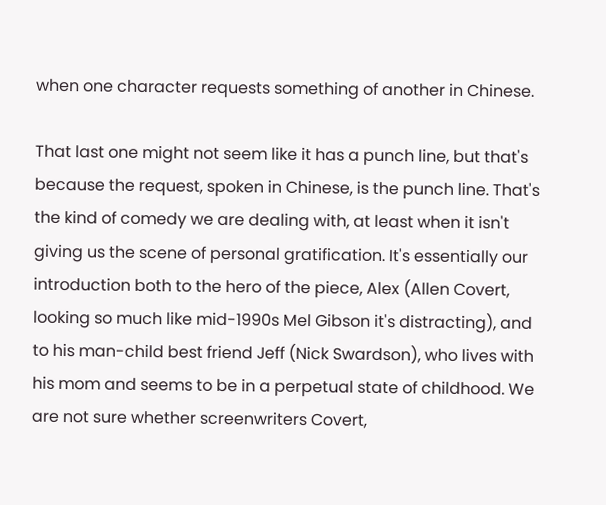when one character requests something of another in Chinese.

That last one might not seem like it has a punch line, but that's because the request, spoken in Chinese, is the punch line. That's the kind of comedy we are dealing with, at least when it isn't giving us the scene of personal gratification. It's essentially our introduction both to the hero of the piece, Alex (Allen Covert, looking so much like mid-1990s Mel Gibson it's distracting), and to his man-child best friend Jeff (Nick Swardson), who lives with his mom and seems to be in a perpetual state of childhood. We are not sure whether screenwriters Covert,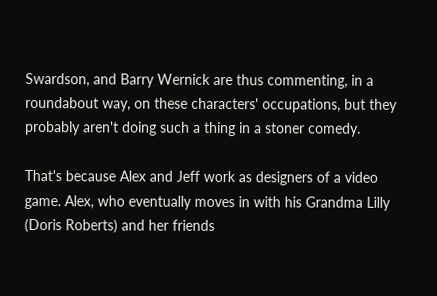Swardson, and Barry Wernick are thus commenting, in a roundabout way, on these characters' occupations, but they probably aren't doing such a thing in a stoner comedy.

That's because Alex and Jeff work as designers of a video game. Alex, who eventually moves in with his Grandma Lilly (Doris Roberts) and her friends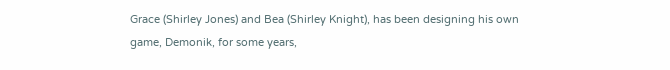Grace (Shirley Jones) and Bea (Shirley Knight), has been designing his own game, Demonik, for some years,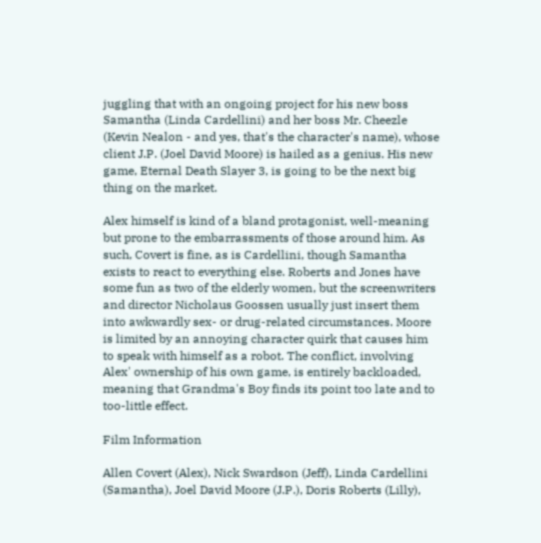juggling that with an ongoing project for his new boss Samantha (Linda Cardellini) and her boss Mr. Cheezle (Kevin Nealon - and yes, that's the character's name), whose client J.P. (Joel David Moore) is hailed as a genius. His new game, Eternal Death Slayer 3, is going to be the next big thing on the market.

Alex himself is kind of a bland protagonist, well-meaning but prone to the embarrassments of those around him. As such, Covert is fine, as is Cardellini, though Samantha exists to react to everything else. Roberts and Jones have some fun as two of the elderly women, but the screenwriters and director Nicholaus Goossen usually just insert them into awkwardly sex- or drug-related circumstances. Moore is limited by an annoying character quirk that causes him to speak with himself as a robot. The conflict, involving Alex' ownership of his own game, is entirely backloaded, meaning that Grandma's Boy finds its point too late and to too-little effect.

Film Information

Allen Covert (Alex), Nick Swardson (Jeff), Linda Cardellini (Samantha), Joel David Moore (J.P.), Doris Roberts (Lilly),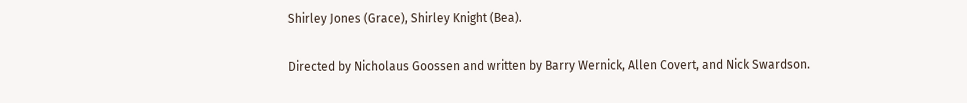Shirley Jones (Grace), Shirley Knight (Bea).

Directed by Nicholaus Goossen and written by Barry Wernick, Allen Covert, and Nick Swardson.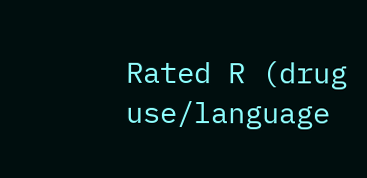Rated R (drug use/language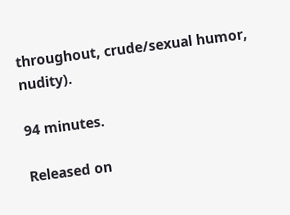throughout, crude/sexual humor, nudity).

94 minutes.

Released on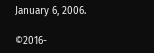January 6, 2006.

©2016-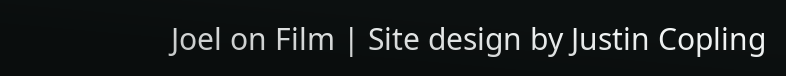Joel on Film | Site design by Justin Copling